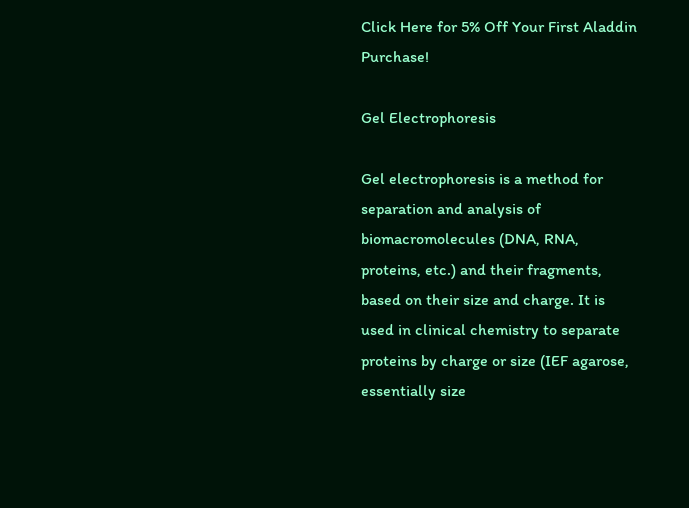Click Here for 5% Off Your First Aladdin Purchase!

Gel Electrophoresis

Gel electrophoresis is a method for separation and analysis of biomacromolecules (DNA, RNA, proteins, etc.) and their fragments, based on their size and charge. It is used in clinical chemistry to separate proteins by charge or size (IEF agarose, essentially size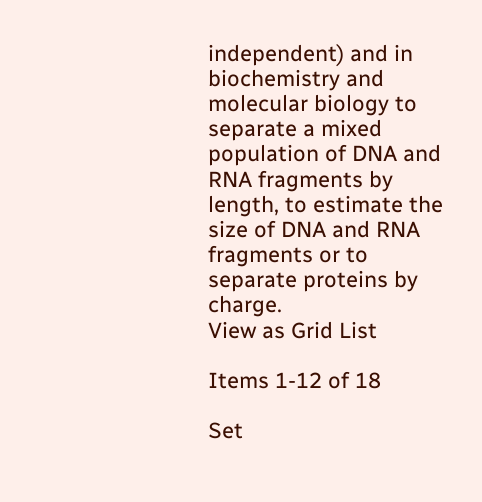independent) and in biochemistry and molecular biology to separate a mixed population of DNA and RNA fragments by length, to estimate the size of DNA and RNA fragments or to separate proteins by charge.
View as Grid List

Items 1-12 of 18

Set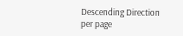Descending Direction
per page